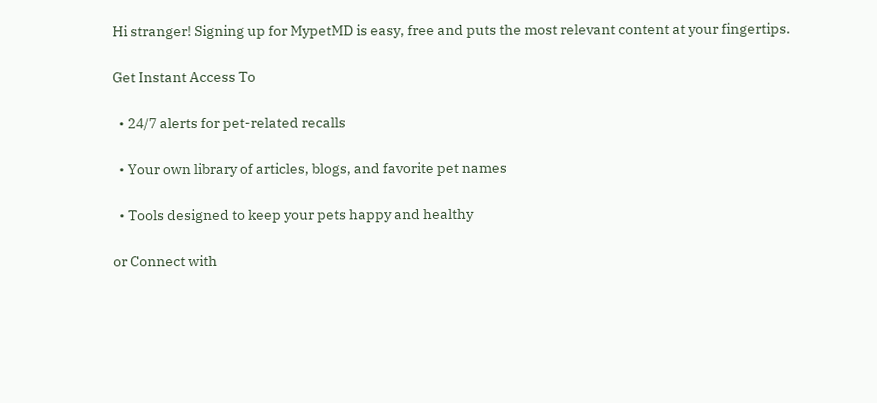Hi stranger! Signing up for MypetMD is easy, free and puts the most relevant content at your fingertips.

Get Instant Access To

  • 24/7 alerts for pet-related recalls

  • Your own library of articles, blogs, and favorite pet names

  • Tools designed to keep your pets happy and healthy

or Connect with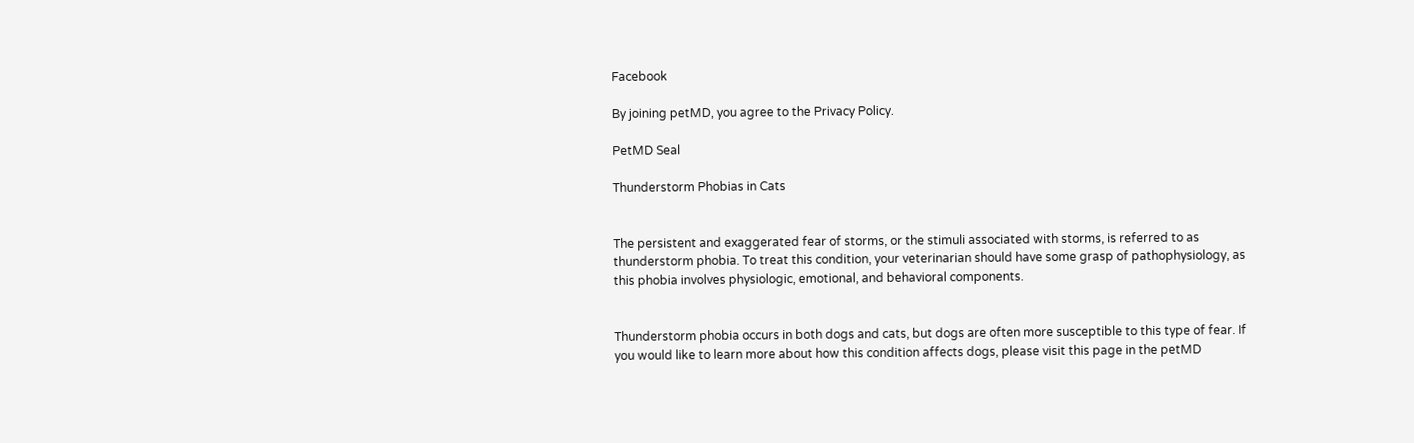Facebook

By joining petMD, you agree to the Privacy Policy.

PetMD Seal

Thunderstorm Phobias in Cats


The persistent and exaggerated fear of storms, or the stimuli associated with storms, is referred to as thunderstorm phobia. To treat this condition, your veterinarian should have some grasp of pathophysiology, as this phobia involves physiologic, emotional, and behavioral components.


Thunderstorm phobia occurs in both dogs and cats, but dogs are often more susceptible to this type of fear. If you would like to learn more about how this condition affects dogs, please visit this page in the petMD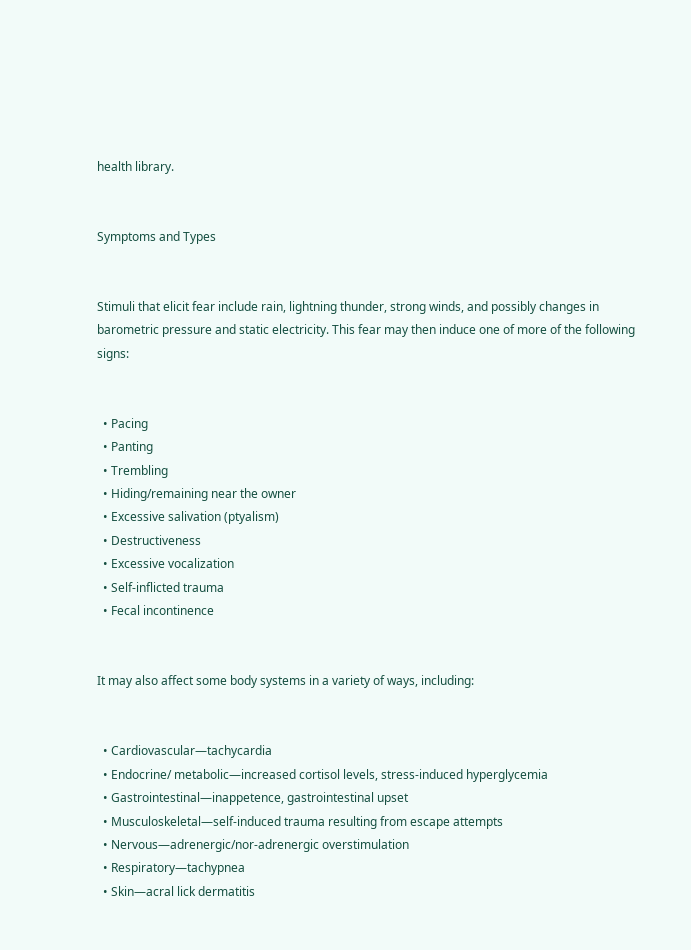health library.


Symptoms and Types


Stimuli that elicit fear include rain, lightning thunder, strong winds, and possibly changes in barometric pressure and static electricity. This fear may then induce one of more of the following signs:


  • Pacing
  • Panting
  • Trembling
  • Hiding/remaining near the owner
  • Excessive salivation (ptyalism)
  • Destructiveness
  • Excessive vocalization
  • Self-inflicted trauma
  • Fecal incontinence


It may also affect some body systems in a variety of ways, including:


  • Cardiovascular—tachycardia
  • Endocrine/ metabolic—increased cortisol levels, stress-induced hyperglycemia
  • Gastrointestinal—inappetence, gastrointestinal upset
  • Musculoskeletal—self-induced trauma resulting from escape attempts
  • Nervous—adrenergic/nor-adrenergic overstimulation
  • Respiratory—tachypnea
  • Skin—acral lick dermatitis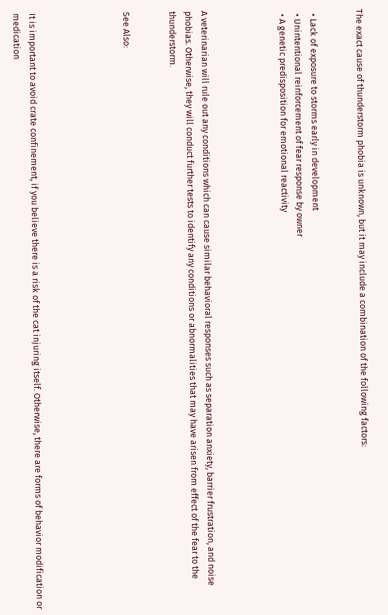The exact cause of thunderstorm phobia is unknown, but it may include a combination of the following factors:


  • Lack of exposure to storms early in development
  • Unintentional reinforcement of fear response by owner
  • A genetic predisposition for emotional reactivity




A veterinarian will rule out any conditions which can cause similar behavioral responses such as separation anxiety, barrier frustration, and noise phobias. Otherwise, they will conduct further tests to identify any conditions or abnormalities that may have arisen from effect of the fear to the thunderstorm.


See Also:





It is important to avoid crate confinement, if you believe there is a risk of the cat injuring itself. Otherwise, there are forms of behavior modification or medication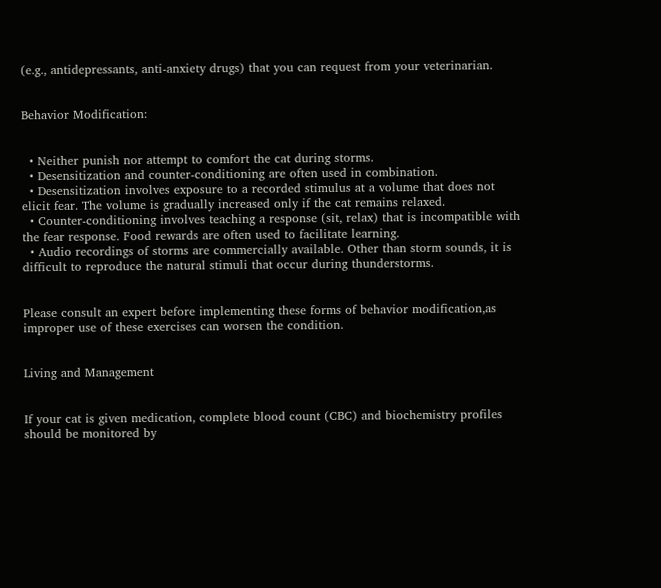(e.g., antidepressants, anti-anxiety drugs) that you can request from your veterinarian.


Behavior Modification:


  • Neither punish nor attempt to comfort the cat during storms.
  • Desensitization and counter-conditioning are often used in combination.
  • Desensitization involves exposure to a recorded stimulus at a volume that does not elicit fear. The volume is gradually increased only if the cat remains relaxed.
  • Counter-conditioning involves teaching a response (sit, relax) that is incompatible with the fear response. Food rewards are often used to facilitate learning.
  • Audio recordings of storms are commercially available. Other than storm sounds, it is difficult to reproduce the natural stimuli that occur during thunderstorms.


Please consult an expert before implementing these forms of behavior modification,as improper use of these exercises can worsen the condition.


Living and Management


If your cat is given medication, complete blood count (CBC) and biochemistry profiles should be monitored by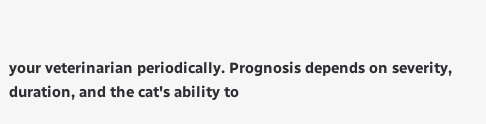your veterinarian periodically. Prognosis depends on severity, duration, and the cat's ability to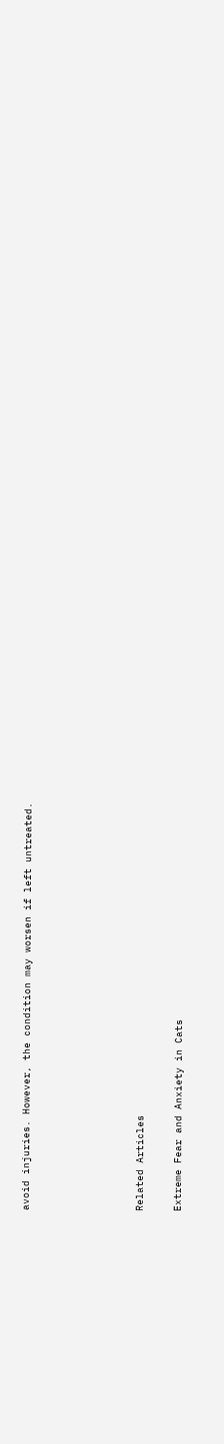avoid injuries. However, the condition may worsen if left untreated.





Related Articles

Extreme Fear and Anxiety in Cats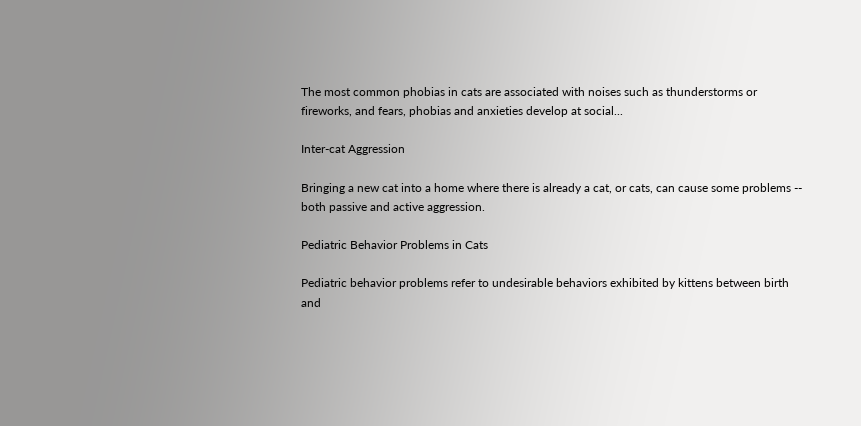The most common phobias in cats are associated with noises such as thunderstorms or fireworks, and fears, phobias and anxieties develop at social...

Inter-cat Aggression

Bringing a new cat into a home where there is already a cat, or cats, can cause some problems -- both passive and active aggression.

Pediatric Behavior Problems in Cats

Pediatric behavior problems refer to undesirable behaviors exhibited by kittens between birth and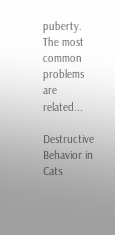puberty. The most common problems are related...

Destructive Behavior in Cats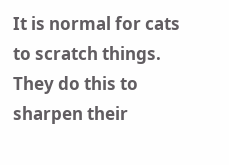It is normal for cats to scratch things. They do this to sharpen their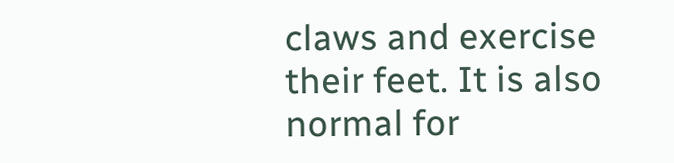claws and exercise their feet. It is also normal for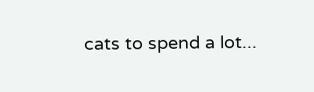cats to spend a lot...